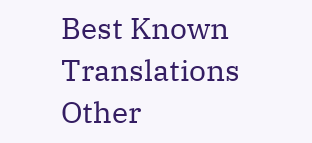Best Known Translations
Other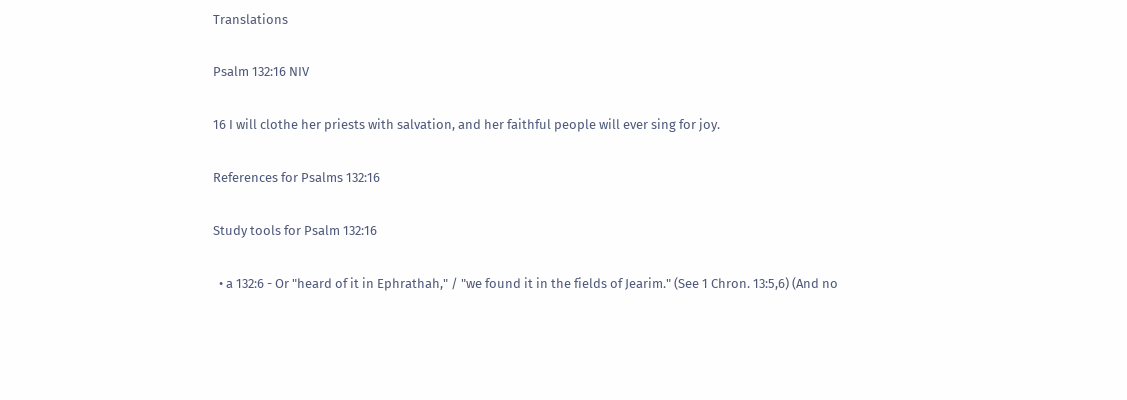Translations

Psalm 132:16 NIV

16 I will clothe her priests with salvation, and her faithful people will ever sing for joy.

References for Psalms 132:16

Study tools for Psalm 132:16

  • a 132:6 - Or "heard of it in Ephrathah," / "we found it in the fields of Jearim." (See 1 Chron. 13:5,6) (And no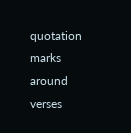quotation marks around verses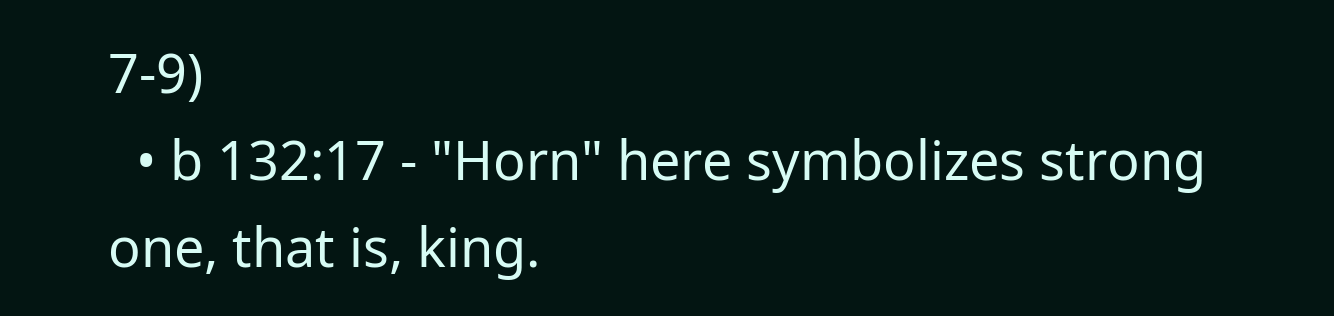7-9)
  • b 132:17 - "Horn" here symbolizes strong one, that is, king.